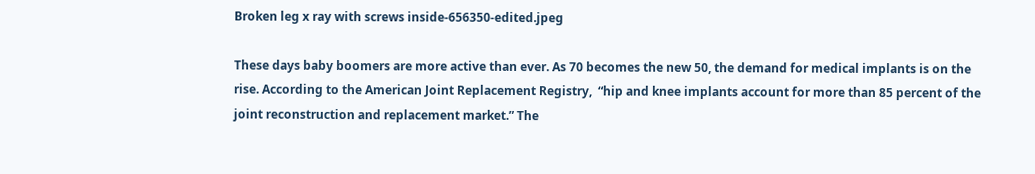Broken leg x ray with screws inside-656350-edited.jpeg

These days baby boomers are more active than ever. As 70 becomes the new 50, the demand for medical implants is on the rise. According to the American Joint Replacement Registry,  “hip and knee implants account for more than 85 percent of the joint reconstruction and replacement market.” The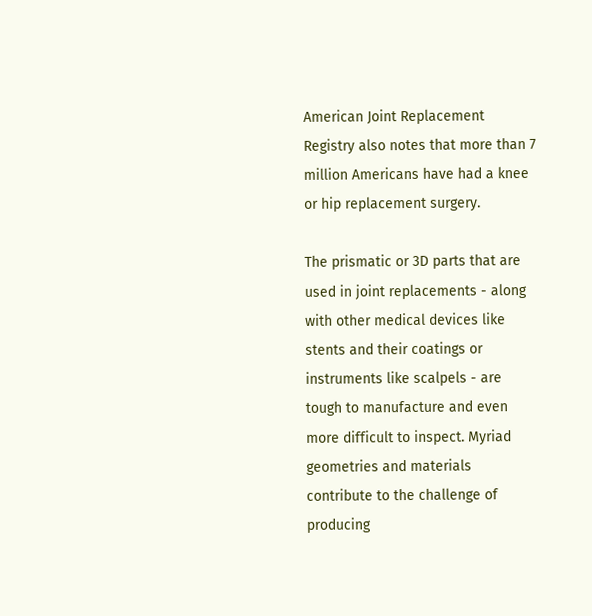American Joint Replacement Registry also notes that more than 7 million Americans have had a knee or hip replacement surgery.

The prismatic or 3D parts that are used in joint replacements - along with other medical devices like stents and their coatings or instruments like scalpels - are tough to manufacture and even more difficult to inspect. Myriad geometries and materials contribute to the challenge of producing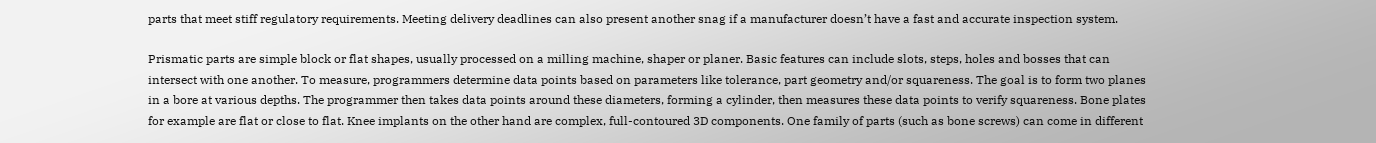parts that meet stiff regulatory requirements. Meeting delivery deadlines can also present another snag if a manufacturer doesn’t have a fast and accurate inspection system.

Prismatic parts are simple block or flat shapes, usually processed on a milling machine, shaper or planer. Basic features can include slots, steps, holes and bosses that can intersect with one another. To measure, programmers determine data points based on parameters like tolerance, part geometry and/or squareness. The goal is to form two planes in a bore at various depths. The programmer then takes data points around these diameters, forming a cylinder, then measures these data points to verify squareness. Bone plates for example are flat or close to flat. Knee implants on the other hand are complex, full-contoured 3D components. One family of parts (such as bone screws) can come in different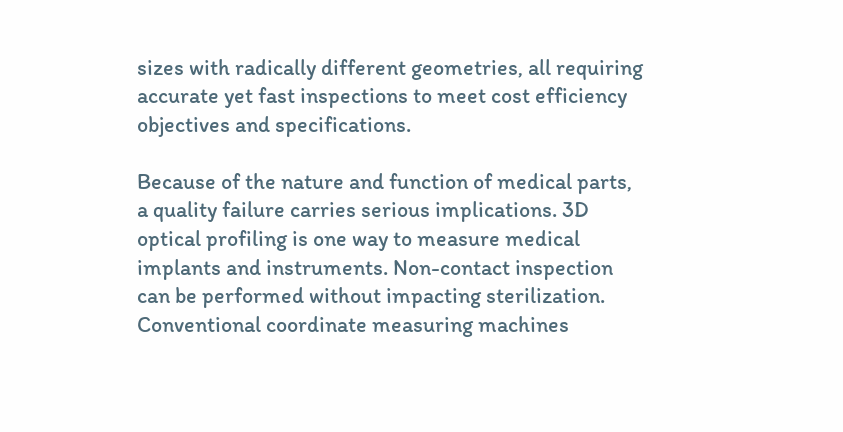sizes with radically different geometries, all requiring accurate yet fast inspections to meet cost efficiency objectives and specifications.

Because of the nature and function of medical parts, a quality failure carries serious implications. 3D optical profiling is one way to measure medical implants and instruments. Non-contact inspection can be performed without impacting sterilization. Conventional coordinate measuring machines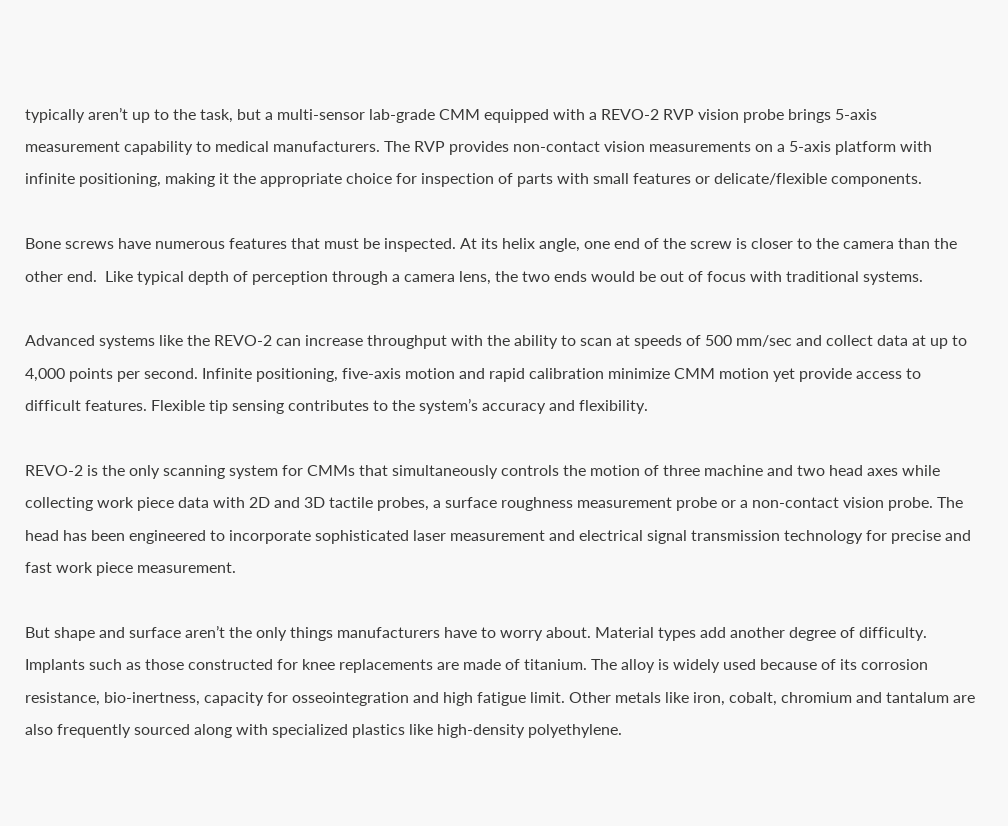typically aren’t up to the task, but a multi-sensor lab-grade CMM equipped with a REVO-2 RVP vision probe brings 5-axis measurement capability to medical manufacturers. The RVP provides non-contact vision measurements on a 5-axis platform with infinite positioning, making it the appropriate choice for inspection of parts with small features or delicate/flexible components.

Bone screws have numerous features that must be inspected. At its helix angle, one end of the screw is closer to the camera than the other end.  Like typical depth of perception through a camera lens, the two ends would be out of focus with traditional systems.

Advanced systems like the REVO-2 can increase throughput with the ability to scan at speeds of 500 mm/sec and collect data at up to 4,000 points per second. Infinite positioning, five-axis motion and rapid calibration minimize CMM motion yet provide access to difficult features. Flexible tip sensing contributes to the system’s accuracy and flexibility.

REVO-2 is the only scanning system for CMMs that simultaneously controls the motion of three machine and two head axes while collecting work piece data with 2D and 3D tactile probes, a surface roughness measurement probe or a non-contact vision probe. The head has been engineered to incorporate sophisticated laser measurement and electrical signal transmission technology for precise and fast work piece measurement.

But shape and surface aren’t the only things manufacturers have to worry about. Material types add another degree of difficulty. Implants such as those constructed for knee replacements are made of titanium. The alloy is widely used because of its corrosion resistance, bio-inertness, capacity for osseointegration and high fatigue limit. Other metals like iron, cobalt, chromium and tantalum are also frequently sourced along with specialized plastics like high-density polyethylene.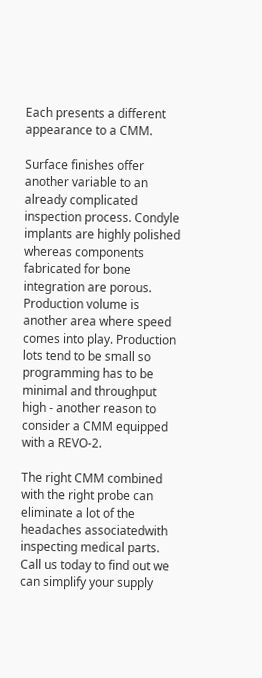Each presents a different appearance to a CMM.

Surface finishes offer another variable to an already complicated inspection process. Condyle implants are highly polished whereas components fabricated for bone integration are porous. Production volume is another area where speed comes into play. Production lots tend to be small so programming has to be minimal and throughput high - another reason to consider a CMM equipped with a REVO-2.

The right CMM combined with the right probe can eliminate a lot of the headaches associatedwith inspecting medical parts. Call us today to find out we can simplify your supply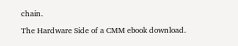chain.

The Hardware Side of a CMM ebook download.